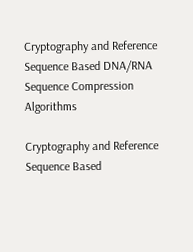Cryptography and Reference Sequence Based DNA/RNA Sequence Compression Algorithms

Cryptography and Reference Sequence Based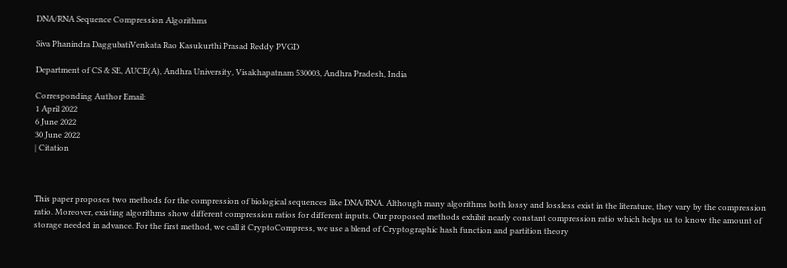DNA/RNA Sequence Compression Algorithms

Siva Phanindra DaggubatiVenkata Rao Kasukurthi Prasad Reddy PVGD

Department of CS & SE, AUCE(A), Andhra University, Visakhapatnam 530003, Andhra Pradesh, India

Corresponding Author Email:
1 April 2022
6 June 2022
30 June 2022
| Citation



This paper proposes two methods for the compression of biological sequences like DNA/RNA. Although many algorithms both lossy and lossless exist in the literature, they vary by the compression ratio. Moreover, existing algorithms show different compression ratios for different inputs. Our proposed methods exhibit nearly constant compression ratio which helps us to know the amount of storage needed in advance. For the first method, we call it CryptoCompress, we use a blend of Cryptographic hash function and partition theory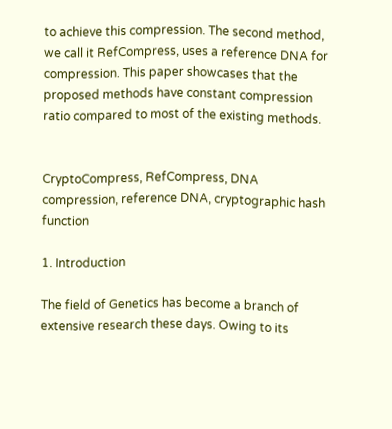to achieve this compression. The second method, we call it RefCompress, uses a reference DNA for compression. This paper showcases that the proposed methods have constant compression ratio compared to most of the existing methods.


CryptoCompress, RefCompress, DNA compression, reference DNA, cryptographic hash function

1. Introduction

The field of Genetics has become a branch of extensive research these days. Owing to its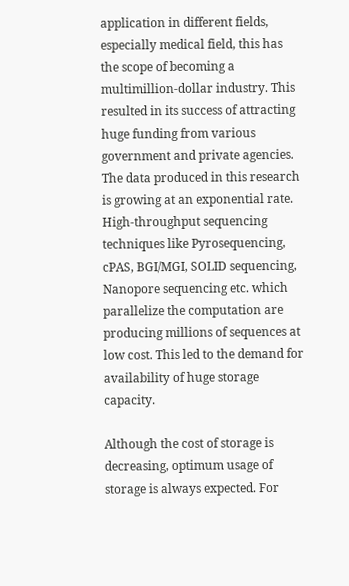application in different fields, especially medical field, this has the scope of becoming a multimillion-dollar industry. This resulted in its success of attracting huge funding from various government and private agencies. The data produced in this research is growing at an exponential rate. High-throughput sequencing techniques like Pyrosequencing, cPAS, BGI/MGI, SOLID sequencing, Nanopore sequencing etc. which parallelize the computation are producing millions of sequences at low cost. This led to the demand for availability of huge storage capacity.

Although the cost of storage is decreasing, optimum usage of storage is always expected. For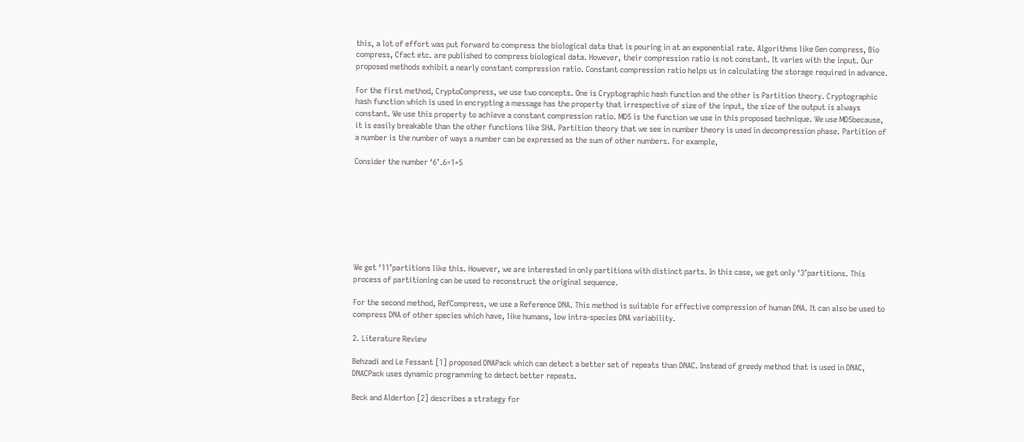this, a lot of effort was put forward to compress the biological data that is pouring in at an exponential rate. Algorithms like Gen compress, Bio compress, Cfact etc. are published to compress biological data. However, their compression ratio is not constant. It varies with the input. Our proposed methods exhibit a nearly constant compression ratio. Constant compression ratio helps us in calculating the storage required in advance.

For the first method, CryptoCompress, we use two concepts. One is Cryptographic hash function and the other is Partition theory. Cryptographic hash function which is used in encrypting a message has the property that irrespective of size of the input, the size of the output is always constant. We use this property to achieve a constant compression ratio. MD5 is the function we use in this proposed technique. We use MD5because, it is easily breakable than the other functions like SHA. Partition theory that we see in number theory is used in decompression phase. Partition of a number is the number of ways a number can be expressed as the sum of other numbers. For example,

Consider the number ‘6’.6=1+5








We get ‘11’partitions like this. However, we are interested in only partitions with distinct parts. In this case, we get only ‘3’partitions. This process of partitioning can be used to reconstruct the original sequence.

For the second method, RefCompress, we use a Reference DNA. This method is suitable for effective compression of human DNA. It can also be used to compress DNA of other species which have, like humans, low intra-species DNA variability.

2. Literature Review

Behzadi and Le Fessant [1] proposed DNAPack which can detect a better set of repeats than DNAC. Instead of greedy method that is used in DNAC, DNACPack uses dynamic programming to detect better repeats.

Beck and Alderton [2] describes a strategy for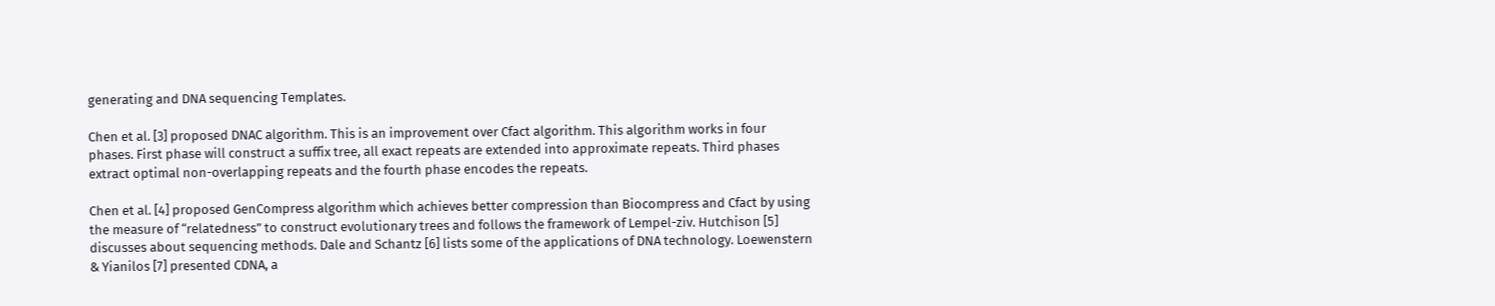generating and DNA sequencing Templates.

Chen et al. [3] proposed DNAC algorithm. This is an improvement over Cfact algorithm. This algorithm works in four phases. First phase will construct a suffix tree, all exact repeats are extended into approximate repeats. Third phases extract optimal non-overlapping repeats and the fourth phase encodes the repeats.

Chen et al. [4] proposed GenCompress algorithm which achieves better compression than Biocompress and Cfact by using the measure of “relatedness” to construct evolutionary trees and follows the framework of Lempel-ziv. Hutchison [5] discusses about sequencing methods. Dale and Schantz [6] lists some of the applications of DNA technology. Loewenstern & Yianilos [7] presented CDNA, a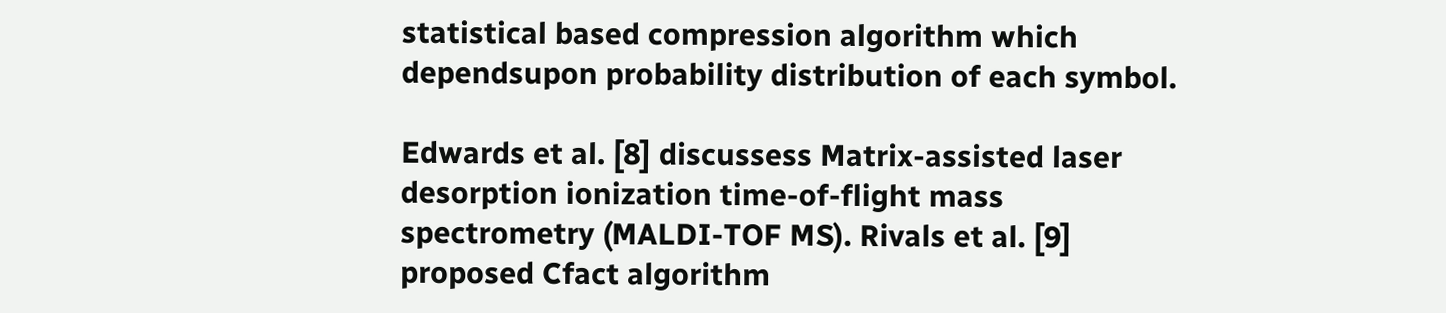statistical based compression algorithm which dependsupon probability distribution of each symbol.

Edwards et al. [8] discussess Matrix-assisted laser desorption ionization time-of-flight mass spectrometry (MALDI-TOF MS). Rivals et al. [9] proposed Cfact algorithm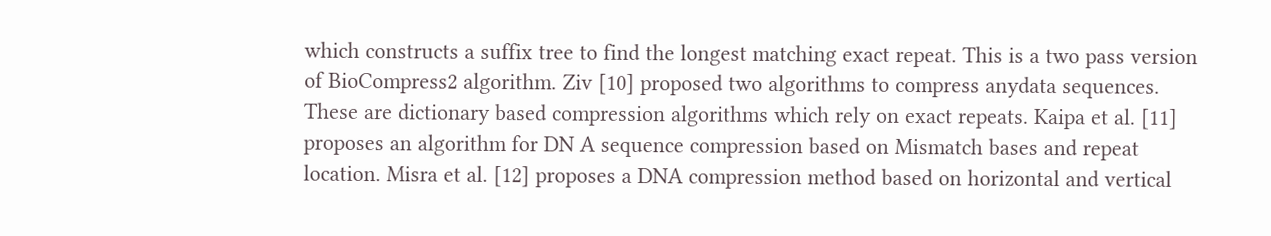which constructs a suffix tree to find the longest matching exact repeat. This is a two pass version of BioCompress2 algorithm. Ziv [10] proposed two algorithms to compress anydata sequences. These are dictionary based compression algorithms which rely on exact repeats. Kaipa et al. [11] proposes an algorithm for DN A sequence compression based on Mismatch bases and repeat location. Misra et al. [12] proposes a DNA compression method based on horizontal and vertical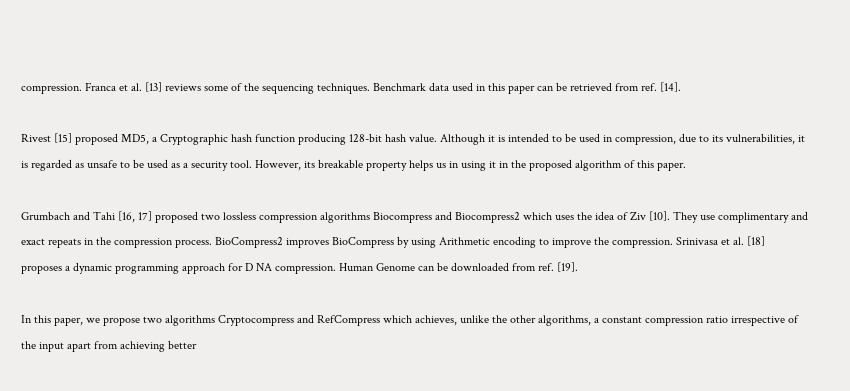compression. Franca et al. [13] reviews some of the sequencing techniques. Benchmark data used in this paper can be retrieved from ref. [14].

Rivest [15] proposed MD5, a Cryptographic hash function producing 128-bit hash value. Although it is intended to be used in compression, due to its vulnerabilities, it is regarded as unsafe to be used as a security tool. However, its breakable property helps us in using it in the proposed algorithm of this paper.

Grumbach and Tahi [16, 17] proposed two lossless compression algorithms Biocompress and Biocompress2 which uses the idea of Ziv [10]. They use complimentary and exact repeats in the compression process. BioCompress2 improves BioCompress by using Arithmetic encoding to improve the compression. Srinivasa et al. [18] proposes a dynamic programming approach for D NA compression. Human Genome can be downloaded from ref. [19].

In this paper, we propose two algorithms Cryptocompress and RefCompress which achieves, unlike the other algorithms, a constant compression ratio irrespective of the input apart from achieving better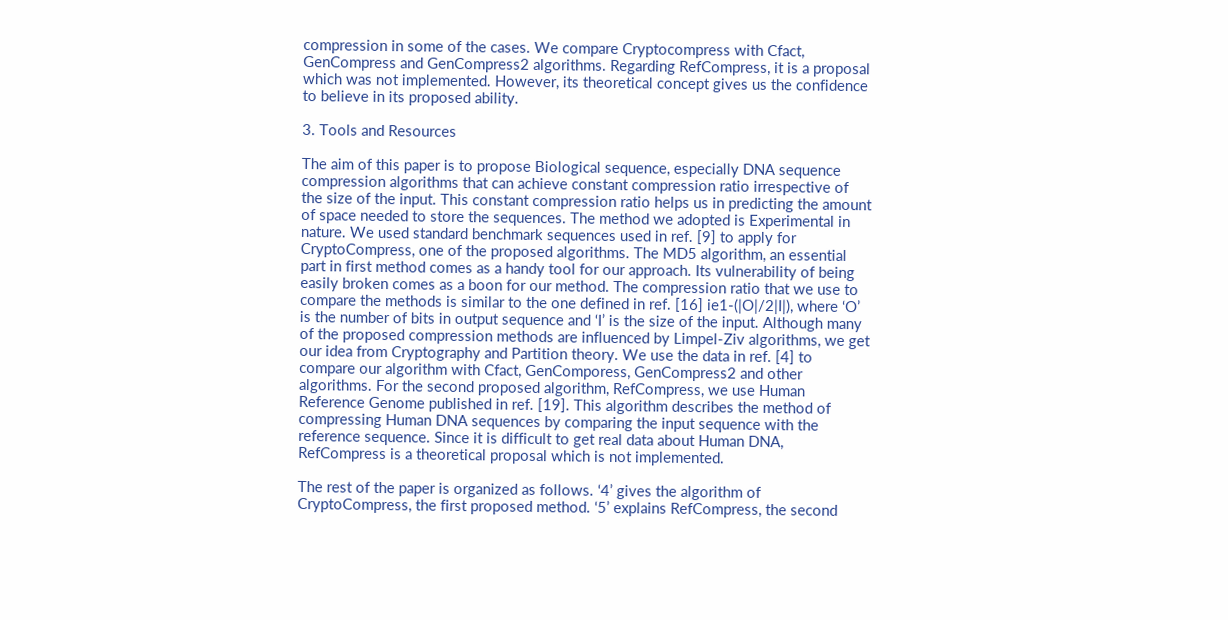compression in some of the cases. We compare Cryptocompress with Cfact, GenCompress and GenCompress2 algorithms. Regarding RefCompress, it is a proposal which was not implemented. However, its theoretical concept gives us the confidence to believe in its proposed ability.

3. Tools and Resources

The aim of this paper is to propose Biological sequence, especially DNA sequence compression algorithms that can achieve constant compression ratio irrespective of the size of the input. This constant compression ratio helps us in predicting the amount of space needed to store the sequences. The method we adopted is Experimental in nature. We used standard benchmark sequences used in ref. [9] to apply for CryptoCompress, one of the proposed algorithms. The MD5 algorithm, an essential part in first method comes as a handy tool for our approach. Its vulnerability of being easily broken comes as a boon for our method. The compression ratio that we use to compare the methods is similar to the one defined in ref. [16] ie1-(|O|/2|I|), where ‘O’ is the number of bits in output sequence and ‘I’ is the size of the input. Although many of the proposed compression methods are influenced by Limpel-Ziv algorithms, we get our idea from Cryptography and Partition theory. We use the data in ref. [4] to compare our algorithm with Cfact, GenComporess, GenCompress2 and other algorithms. For the second proposed algorithm, RefCompress, we use Human Reference Genome published in ref. [19]. This algorithm describes the method of compressing Human DNA sequences by comparing the input sequence with the reference sequence. Since it is difficult to get real data about Human DNA, RefCompress is a theoretical proposal which is not implemented.

The rest of the paper is organized as follows. ‘4’ gives the algorithm of CryptoCompress, the first proposed method. ‘5’ explains RefCompress, the second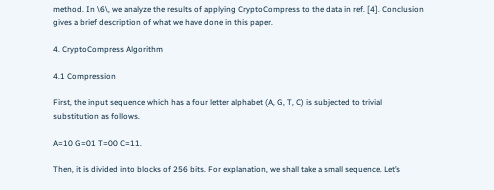method. In \6\, we analyze the results of applying CryptoCompress to the data in ref. [4]. Conclusion gives a brief description of what we have done in this paper.

4. CryptoCompress Algorithm

4.1 Compression

First, the input sequence which has a four letter alphabet (A, G, T, C) is subjected to trivial substitution as follows.

A=10 G=01 T=00 C=11.

Then, it is divided into blocks of 256 bits. For explanation, we shall take a small sequence. Let’s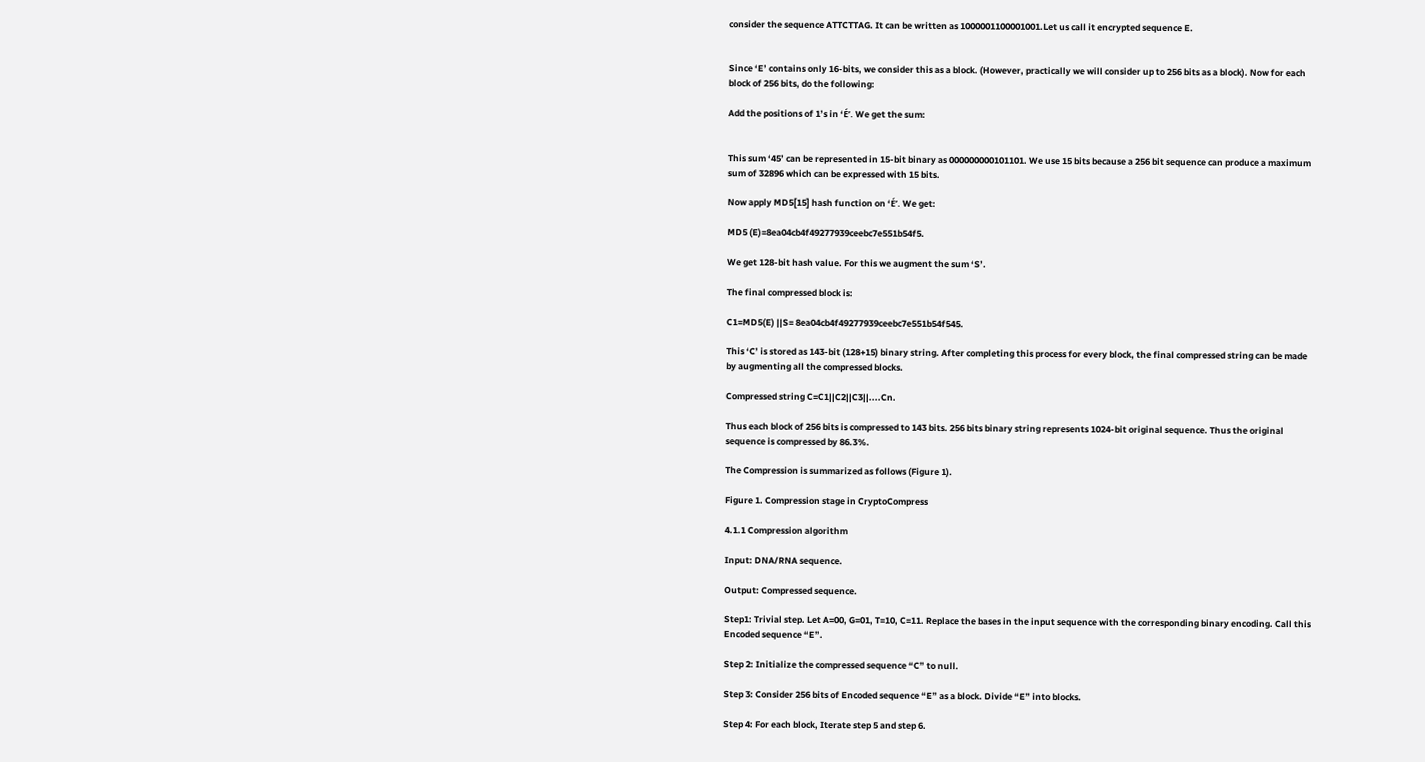consider the sequence ATTCTTAG. It can be written as 1000001100001001.Let us call it encrypted sequence E.


Since ‘E’ contains only 16-bits, we consider this as a block. (However, practically we will consider up to 256 bits as a block). Now for each block of 256 bits, do the following:

Add the positions of 1’s in ‘É’. We get the sum:


This sum ‘45’ can be represented in 15-bit binary as 000000000101101. We use 15 bits because a 256 bit sequence can produce a maximum sum of 32896 which can be expressed with 15 bits.

Now apply MD5[15] hash function on ‘É’. We get:

MD5 (E)=8ea04cb4f49277939ceebc7e551b54f5.

We get 128-bit hash value. For this we augment the sum ‘S’.

The final compressed block is:

C1=MD5(E) ||S= 8ea04cb4f49277939ceebc7e551b54f545.

This ‘C’ is stored as 143-bit (128+15) binary string. After completing this process for every block, the final compressed string can be made by augmenting all the compressed blocks.

Compressed string C=C1||C2||C3||....Cn.

Thus each block of 256 bits is compressed to 143 bits. 256 bits binary string represents 1024-bit original sequence. Thus the original sequence is compressed by 86.3%.

The Compression is summarized as follows (Figure 1).

Figure 1. Compression stage in CryptoCompress

4.1.1 Compression algorithm

Input: DNA/RNA sequence.

Output: Compressed sequence.

Step1: Trivial step. Let A=00, G=01, T=10, C=11. Replace the bases in the input sequence with the corresponding binary encoding. Call this Encoded sequence “E”.

Step 2: Initialize the compressed sequence “C” to null.

Step 3: Consider 256 bits of Encoded sequence “E” as a block. Divide “E” into blocks.

Step 4: For each block, Iterate step 5 and step 6.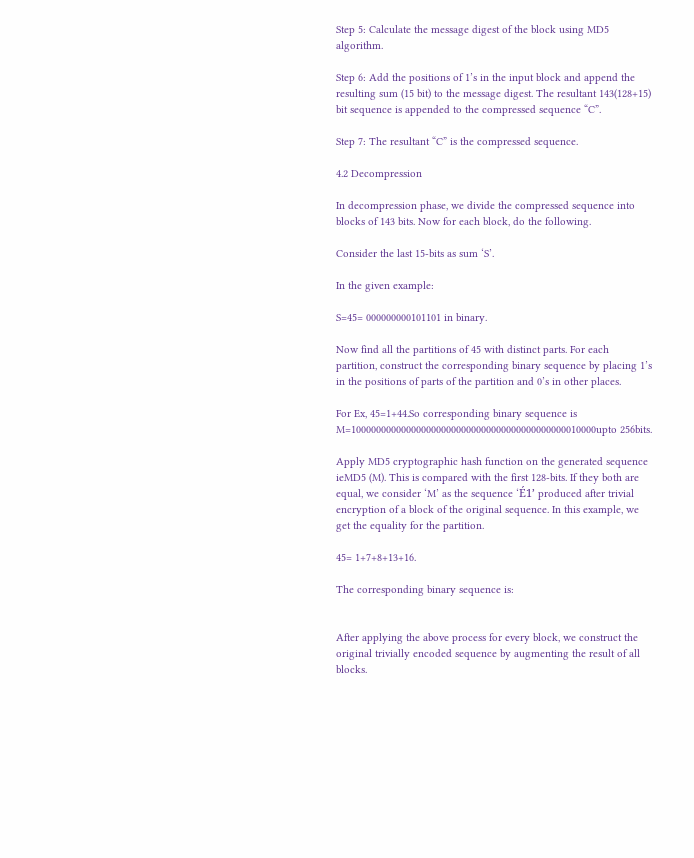Step 5: Calculate the message digest of the block using MD5 algorithm.

Step 6: Add the positions of 1’s in the input block and append the resulting sum (15 bit) to the message digest. The resultant 143(128+15) bit sequence is appended to the compressed sequence “C”.

Step 7: The resultant “C” is the compressed sequence.

4.2 Decompression

In decompression phase, we divide the compressed sequence into blocks of 143 bits. Now for each block, do the following.

Consider the last 15-bits as sum ‘S’.

In the given example:

S=45= 000000000101101 in binary.

Now find all the partitions of 45 with distinct parts. For each partition, construct the corresponding binary sequence by placing 1’s in the positions of parts of the partition and 0’s in other places.

For Ex, 45=1+44.So corresponding binary sequence is M=1000000000000000000000000000000000000000000010000upto 256bits.

Apply MD5 cryptographic hash function on the generated sequence ieMD5 (M). This is compared with the first 128-bits. If they both are equal, we consider ‘M’ as the sequence ‘É1’ produced after trivial encryption of a block of the original sequence. In this example, we get the equality for the partition.

45= 1+7+8+13+16.

The corresponding binary sequence is:


After applying the above process for every block, we construct the original trivially encoded sequence by augmenting the result of all blocks.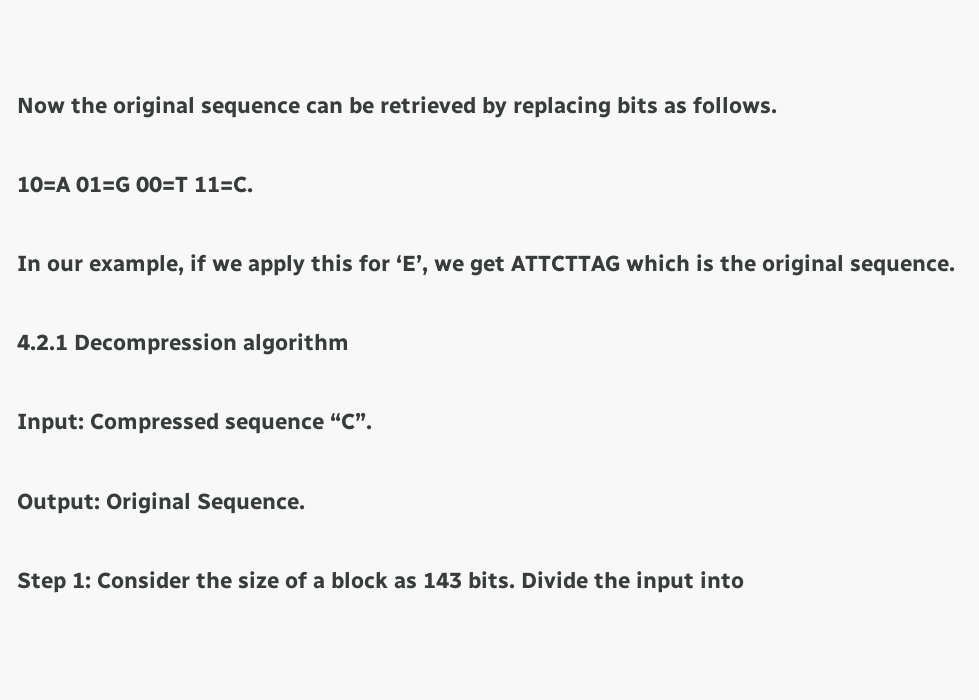Now the original sequence can be retrieved by replacing bits as follows.

10=A 01=G 00=T 11=C.

In our example, if we apply this for ‘E’, we get ATTCTTAG which is the original sequence.

4.2.1 Decompression algorithm

Input: Compressed sequence “C”.

Output: Original Sequence.

Step 1: Consider the size of a block as 143 bits. Divide the input into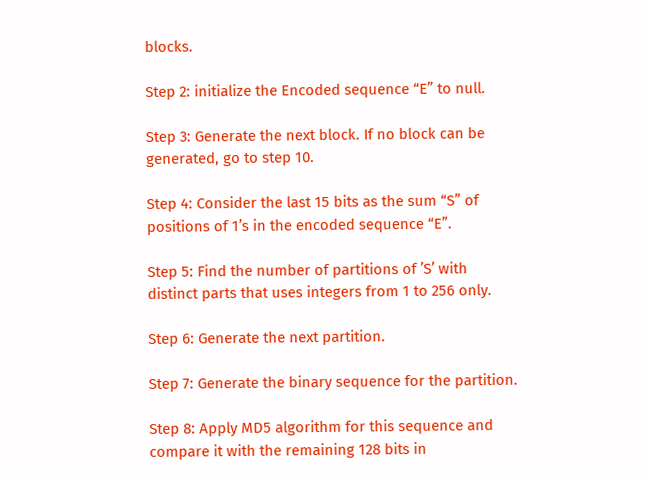blocks.

Step 2: initialize the Encoded sequence “E” to null.

Step 3: Generate the next block. If no block can be generated, go to step 10.

Step 4: Consider the last 15 bits as the sum “S” of positions of 1’s in the encoded sequence “E”.

Step 5: Find the number of partitions of ’S’ with distinct parts that uses integers from 1 to 256 only.

Step 6: Generate the next partition.

Step 7: Generate the binary sequence for the partition.

Step 8: Apply MD5 algorithm for this sequence and compare it with the remaining 128 bits in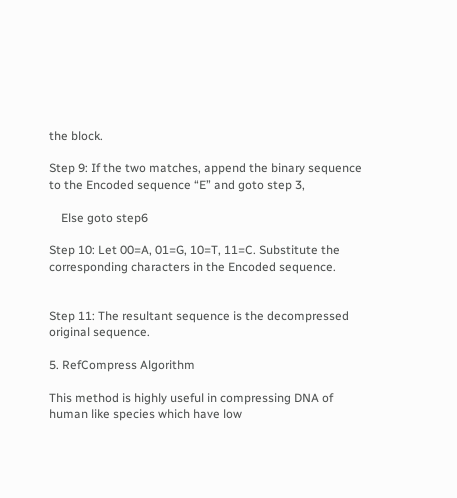the block.

Step 9: If the two matches, append the binary sequence to the Encoded sequence “E” and goto step 3,

    Else goto step6

Step 10: Let 00=A, 01=G, 10=T, 11=C. Substitute the corresponding characters in the Encoded sequence.


Step 11: The resultant sequence is the decompressed original sequence.

5. RefCompress Algorithm

This method is highly useful in compressing DNA of human like species which have low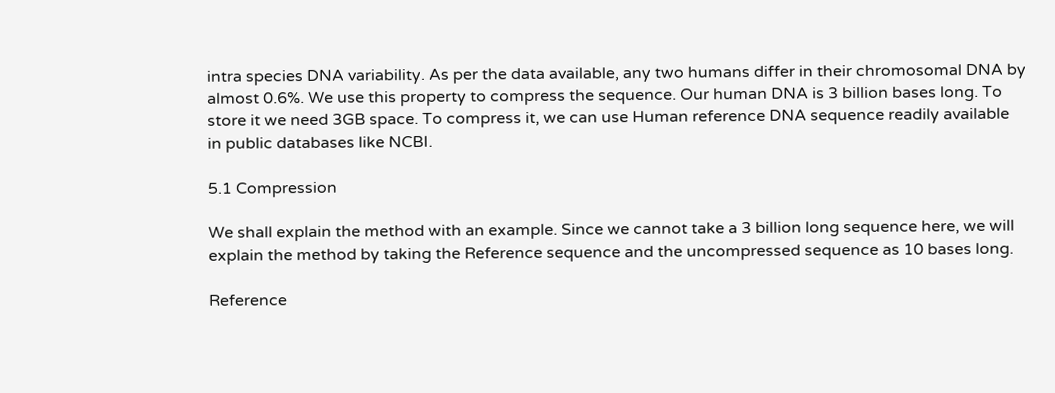intra species DNA variability. As per the data available, any two humans differ in their chromosomal DNA by almost 0.6%. We use this property to compress the sequence. Our human DNA is 3 billion bases long. To store it we need 3GB space. To compress it, we can use Human reference DNA sequence readily available in public databases like NCBI.

5.1 Compression

We shall explain the method with an example. Since we cannot take a 3 billion long sequence here, we will explain the method by taking the Reference sequence and the uncompressed sequence as 10 bases long.

Reference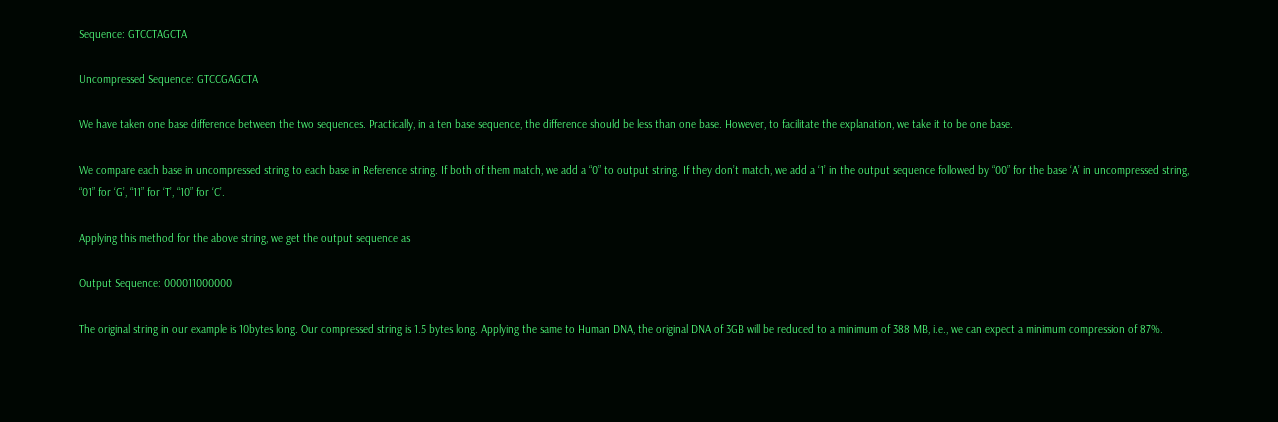Sequence: GTCCTAGCTA

Uncompressed Sequence: GTCCGAGCTA

We have taken one base difference between the two sequences. Practically, in a ten base sequence, the difference should be less than one base. However, to facilitate the explanation, we take it to be one base.

We compare each base in uncompressed string to each base in Reference string. If both of them match, we add a “0” to output string. If they don’t match, we add a ‘1’ in the output sequence followed by “00” for the base ‘A’ in uncompressed string, “01” for ‘G’, “11” for ‘T’, “10” for ‘C’.

Applying this method for the above string, we get the output sequence as

Output Sequence: 000011000000

The original string in our example is 10bytes long. Our compressed string is 1.5 bytes long. Applying the same to Human DNA, the original DNA of 3GB will be reduced to a minimum of 388 MB, i.e., we can expect a minimum compression of 87%.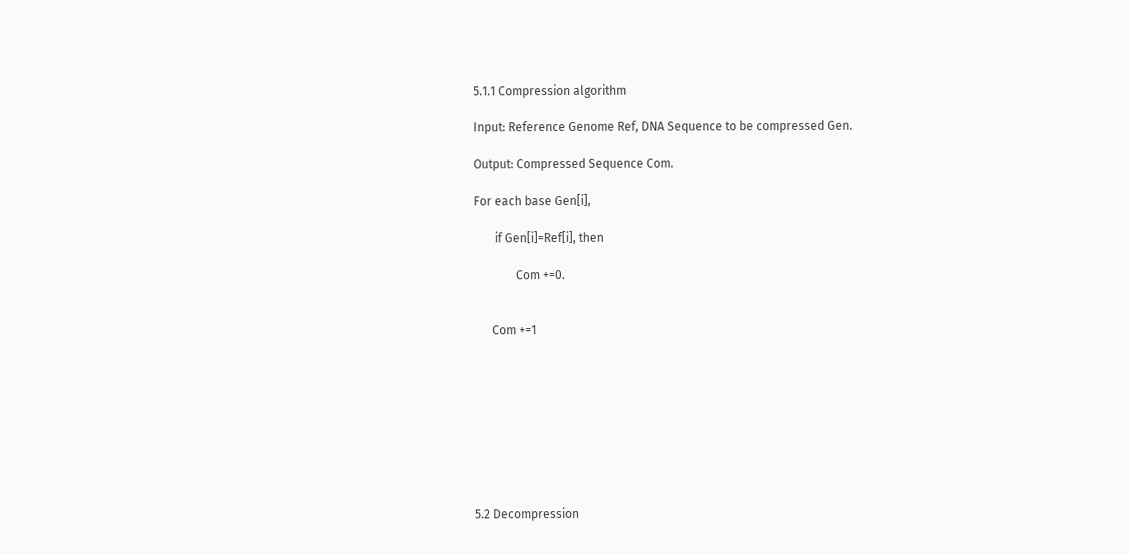5.1.1 Compression algorithm

Input: Reference Genome Ref, DNA Sequence to be compressed Gen.

Output: Compressed Sequence Com.

For each base Gen[i],

       if Gen[i]=Ref[i], then

              Com +=0.


      Com +=1









5.2 Decompression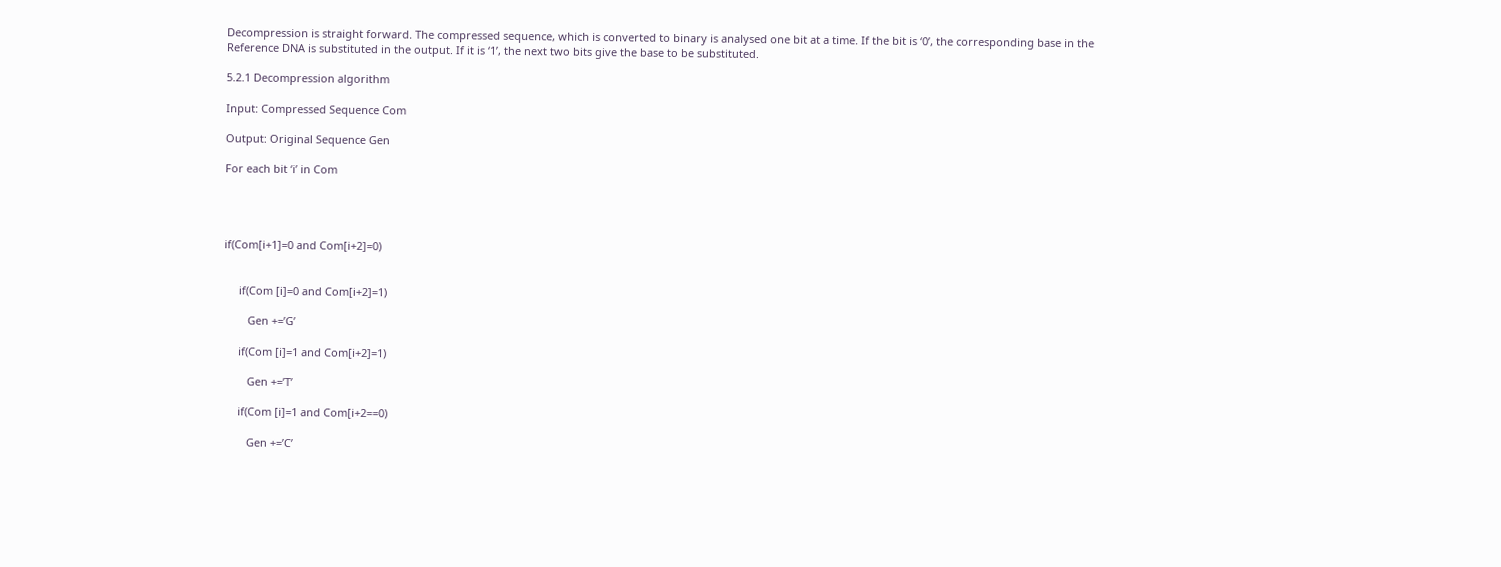Decompression is straight forward. The compressed sequence, which is converted to binary is analysed one bit at a time. If the bit is ‘0’, the corresponding base in the Reference DNA is substituted in the output. If it is ‘1’, the next two bits give the base to be substituted.

5.2.1 Decompression algorithm

Input: Compressed Sequence Com

Output: Original Sequence Gen

For each bit ‘i’ in Com




if(Com[i+1]=0 and Com[i+2]=0)


     if(Com [i]=0 and Com[i+2]=1)

        Gen +=’G’

     if(Com [i]=1 and Com[i+2]=1)

        Gen +=’T’

     if(Com [i]=1 and Com[i+2==0)

        Gen +=’C’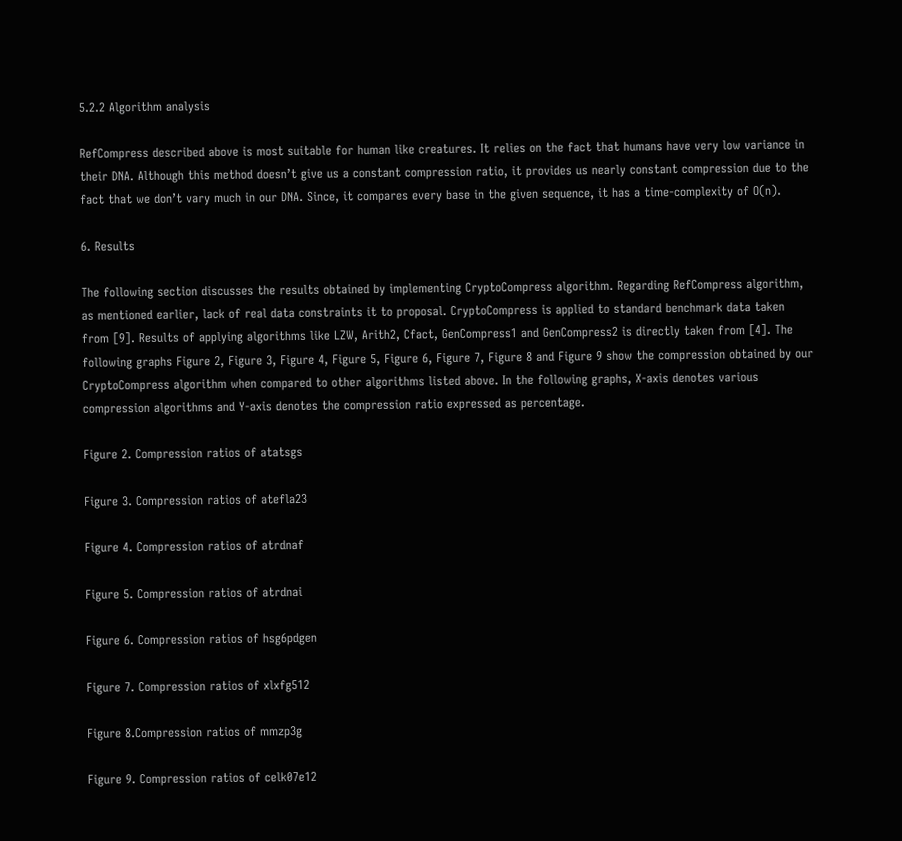5.2.2 Algorithm analysis

RefCompress described above is most suitable for human like creatures. It relies on the fact that humans have very low variance in their DNA. Although this method doesn’t give us a constant compression ratio, it provides us nearly constant compression due to the fact that we don’t vary much in our DNA. Since, it compares every base in the given sequence, it has a time-complexity of O(n).

6. Results

The following section discusses the results obtained by implementing CryptoCompress algorithm. Regarding RefCompress algorithm, as mentioned earlier, lack of real data constraints it to proposal. CryptoCompress is applied to standard benchmark data taken from [9]. Results of applying algorithms like LZW, Arith2, Cfact, GenCompress1 and GenCompress2 is directly taken from [4]. The following graphs Figure 2, Figure 3, Figure 4, Figure 5, Figure 6, Figure 7, Figure 8 and Figure 9 show the compression obtained by our CryptoCompress algorithm when compared to other algorithms listed above. In the following graphs, X-axis denotes various compression algorithms and Y-axis denotes the compression ratio expressed as percentage.

Figure 2. Compression ratios of atatsgs

Figure 3. Compression ratios of atefla23

Figure 4. Compression ratios of atrdnaf

Figure 5. Compression ratios of atrdnai

Figure 6. Compression ratios of hsg6pdgen

Figure 7. Compression ratios of xlxfg512

Figure 8.Compression ratios of mmzp3g

Figure 9. Compression ratios of celk07e12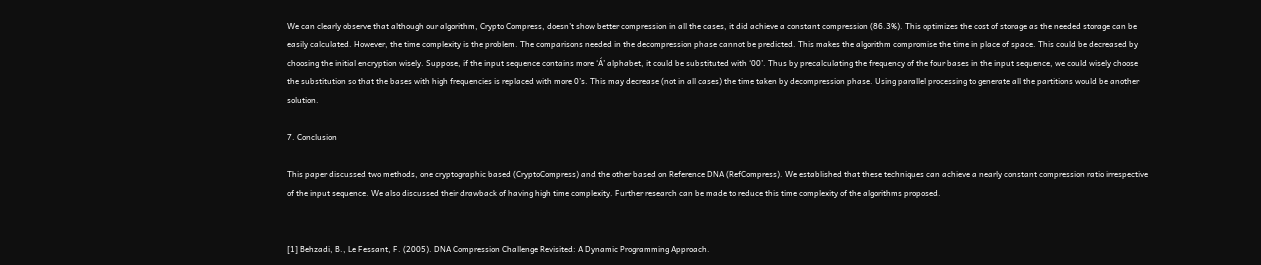We can clearly observe that although our algorithm, Crypto Compress, doesn’t show better compression in all the cases, it did achieve a constant compression (86.3%). This optimizes the cost of storage as the needed storage can be easily calculated. However, the time complexity is the problem. The comparisons needed in the decompression phase cannot be predicted. This makes the algorithm compromise the time in place of space. This could be decreased by choosing the initial encryption wisely. Suppose, if the input sequence contains more ‘Á’ alphabet, it could be substituted with ‘00’. Thus by precalculating the frequency of the four bases in the input sequence, we could wisely choose the substitution so that the bases with high frequencies is replaced with more 0’s. This may decrease (not in all cases) the time taken by decompression phase. Using parallel processing to generate all the partitions would be another solution.

7. Conclusion

This paper discussed two methods, one cryptographic based (CryptoCompress) and the other based on Reference DNA (RefCompress). We established that these techniques can achieve a nearly constant compression ratio irrespective of the input sequence. We also discussed their drawback of having high time complexity. Further research can be made to reduce this time complexity of the algorithms proposed.


[1] Behzadi, B., Le Fessant, F. (2005). DNA Compression Challenge Revisited: A Dynamic Programming Approach.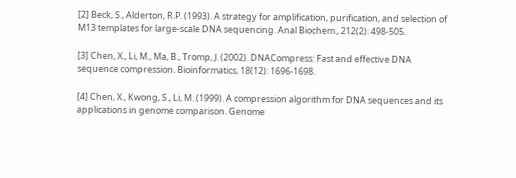[2] Beck, S., Alderton, R.P. (1993). A strategy for amplification, purification, and selection of M13 templates for large-scale DNA sequencing. Anal Biochem., 212(2): 498-505.

[3] Chen, X., Li, M., Ma, B., Tromp, J. (2002). DNACompress: Fast and effective DNA sequence compression. Bioinformatics, 18(12): 1696-1698.

[4] Chen, X., Kwong, S., Li, M. (1999). A compression algorithm for DNA sequences and its applications in genome comparison. Genome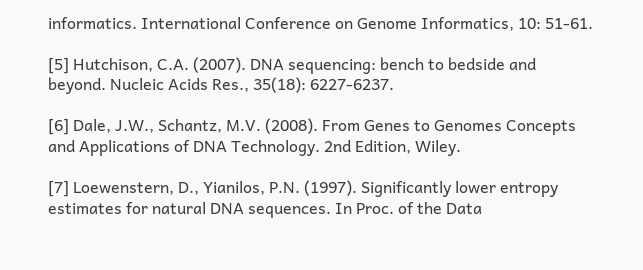informatics. International Conference on Genome Informatics, 10: 51-61.

[5] Hutchison, C.A. (2007). DNA sequencing: bench to bedside and beyond. Nucleic Acids Res., 35(18): 6227-6237.

[6] Dale, J.W., Schantz, M.V. (2008). From Genes to Genomes Concepts and Applications of DNA Technology. 2nd Edition, Wiley.

[7] Loewenstern, D., Yianilos, P.N. (1997). Significantly lower entropy estimates for natural DNA sequences. In Proc. of the Data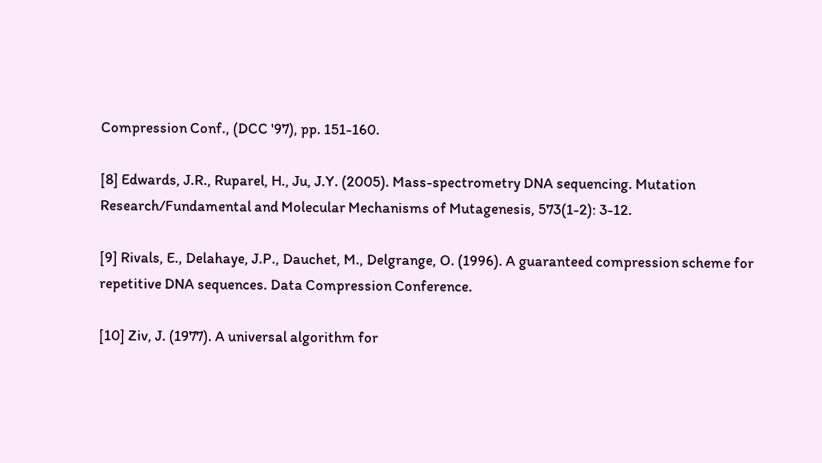Compression Conf., (DCC '97), pp. 151-160.

[8] Edwards, J.R., Ruparel, H., Ju, J.Y. (2005). Mass-spectrometry DNA sequencing. Mutation Research/Fundamental and Molecular Mechanisms of Mutagenesis, 573(1-2): 3-12.

[9] Rivals, E., Delahaye, J.P., Dauchet, M., Delgrange, O. (1996). A guaranteed compression scheme for repetitive DNA sequences. Data Compression Conference.

[10] Ziv, J. (1977). A universal algorithm for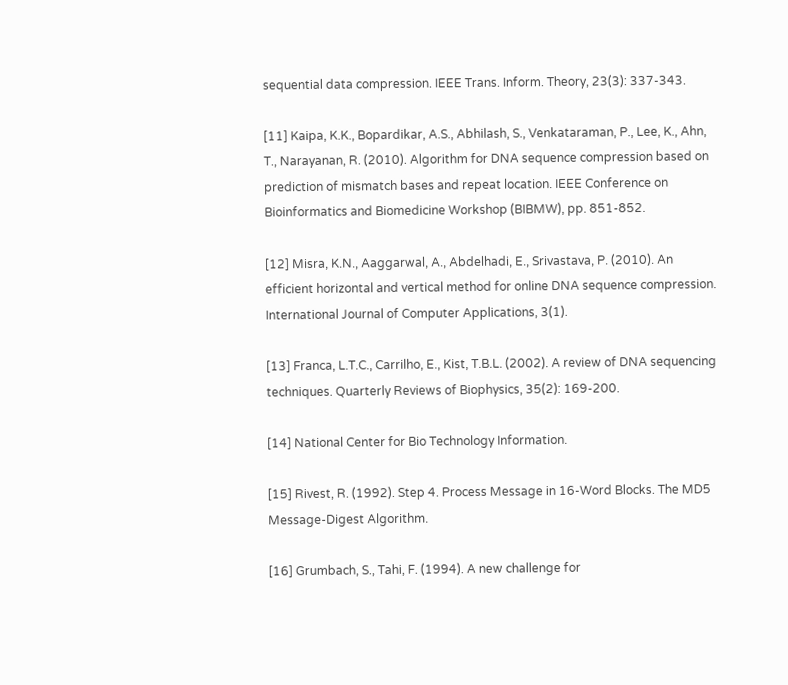sequential data compression. IEEE Trans. Inform. Theory, 23(3): 337-343.

[11] Kaipa, K.K., Bopardikar, A.S., Abhilash, S., Venkataraman, P., Lee, K., Ahn, T., Narayanan, R. (2010). Algorithm for DNA sequence compression based on prediction of mismatch bases and repeat location. IEEE Conference on Bioinformatics and Biomedicine Workshop (BIBMW), pp. 851-852.

[12] Misra, K.N., Aaggarwal, A., Abdelhadi, E., Srivastava, P. (2010). An efficient horizontal and vertical method for online DNA sequence compression. International Journal of Computer Applications, 3(1).

[13] Franca, L.T.C., Carrilho, E., Kist, T.B.L. (2002). A review of DNA sequencing techniques. Quarterly Reviews of Biophysics, 35(2): 169-200.

[14] National Center for Bio Technology Information.

[15] Rivest, R. (1992). Step 4. Process Message in 16-Word Blocks. The MD5 Message-Digest Algorithm.

[16] Grumbach, S., Tahi, F. (1994). A new challenge for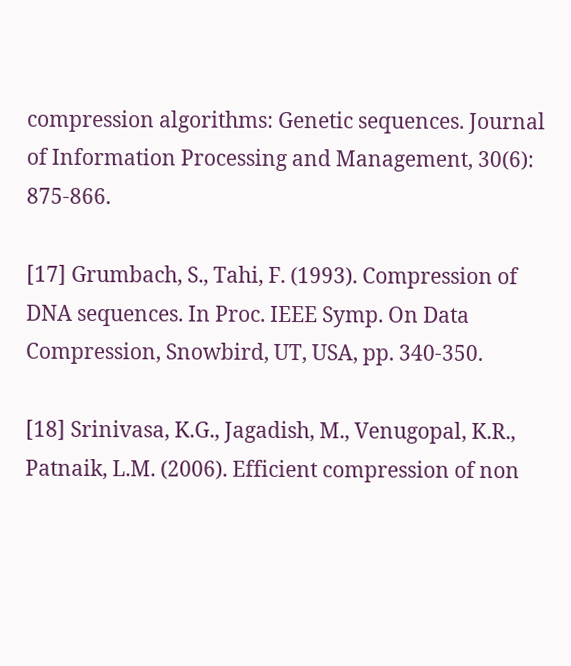compression algorithms: Genetic sequences. Journal of Information Processing and Management, 30(6): 875-866.

[17] Grumbach, S., Tahi, F. (1993). Compression of DNA sequences. In Proc. IEEE Symp. On Data Compression, Snowbird, UT, USA, pp. 340-350.

[18] Srinivasa, K.G., Jagadish, M., Venugopal, K.R., Patnaik, L.M. (2006). Efficient compression of non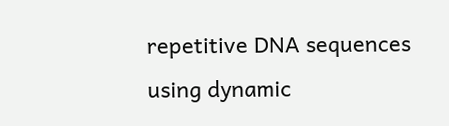repetitive DNA sequences using dynamic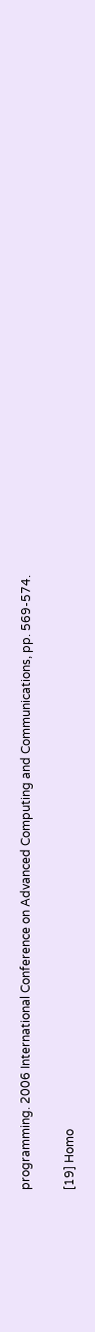programming. 2006 International Conference on Advanced Computing and Communications, pp. 569-574.

[19] Homo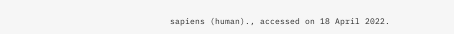sapiens (human)., accessed on 18 April 2022.